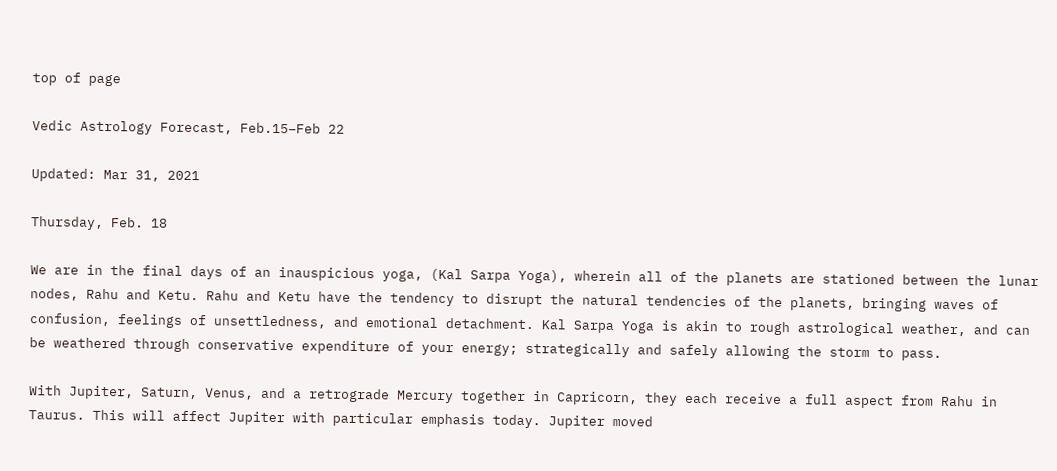top of page

Vedic Astrology Forecast, Feb.15–Feb 22

Updated: Mar 31, 2021

Thursday, Feb. 18

We are in the final days of an inauspicious yoga, (Kal Sarpa Yoga), wherein all of the planets are stationed between the lunar nodes, Rahu and Ketu. Rahu and Ketu have the tendency to disrupt the natural tendencies of the planets, bringing waves of confusion, feelings of unsettledness, and emotional detachment. Kal Sarpa Yoga is akin to rough astrological weather, and can be weathered through conservative expenditure of your energy; strategically and safely allowing the storm to pass.

With Jupiter, Saturn, Venus, and a retrograde Mercury together in Capricorn, they each receive a full aspect from Rahu in Taurus. This will affect Jupiter with particular emphasis today. Jupiter moved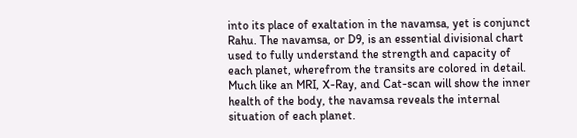into its place of exaltation in the navamsa, yet is conjunct Rahu. The navamsa, or D9, is an essential divisional chart used to fully understand the strength and capacity of each planet, wherefrom the transits are colored in detail. Much like an MRI, X-Ray, and Cat-scan will show the inner health of the body, the navamsa reveals the internal situation of each planet.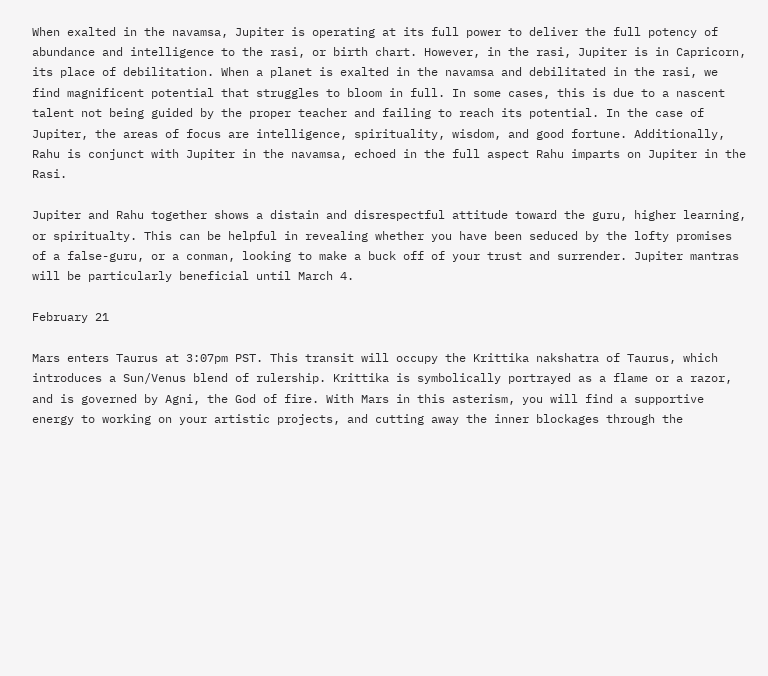When exalted in the navamsa, Jupiter is operating at its full power to deliver the full potency of abundance and intelligence to the rasi, or birth chart. However, in the rasi, Jupiter is in Capricorn, its place of debilitation. When a planet is exalted in the navamsa and debilitated in the rasi, we find magnificent potential that struggles to bloom in full. In some cases, this is due to a nascent talent not being guided by the proper teacher and failing to reach its potential. In the case of Jupiter, the areas of focus are intelligence, spirituality, wisdom, and good fortune. Additionally, Rahu is conjunct with Jupiter in the navamsa, echoed in the full aspect Rahu imparts on Jupiter in the Rasi.

Jupiter and Rahu together shows a distain and disrespectful attitude toward the guru, higher learning, or spiritualty. This can be helpful in revealing whether you have been seduced by the lofty promises of a false-guru, or a conman, looking to make a buck off of your trust and surrender. Jupiter mantras will be particularly beneficial until March 4.

February 21

Mars enters Taurus at 3:07pm PST. This transit will occupy the Krittika nakshatra of Taurus, which introduces a Sun/Venus blend of rulership. Krittika is symbolically portrayed as a flame or a razor, and is governed by Agni, the God of fire. With Mars in this asterism, you will find a supportive energy to working on your artistic projects, and cutting away the inner blockages through the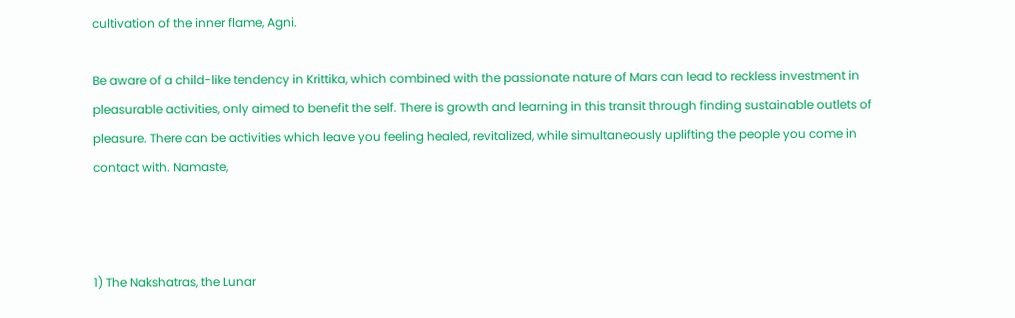cultivation of the inner flame, Agni.

Be aware of a child-like tendency in Krittika, which combined with the passionate nature of Mars can lead to reckless investment in pleasurable activities, only aimed to benefit the self. There is growth and learning in this transit through finding sustainable outlets of pleasure. There can be activities which leave you feeling healed, revitalized, while simultaneously uplifting the people you come in contact with. Namaste,



1) The Nakshatras, the Lunar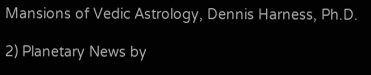Mansions of Vedic Astrology, Dennis Harness, Ph.D.

2) Planetary News by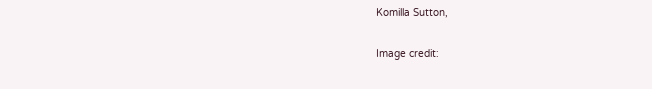Komilla Sutton,

Image credit: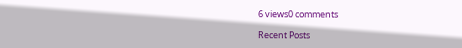6 views0 comments

Recent Posts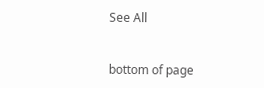See All


bottom of page